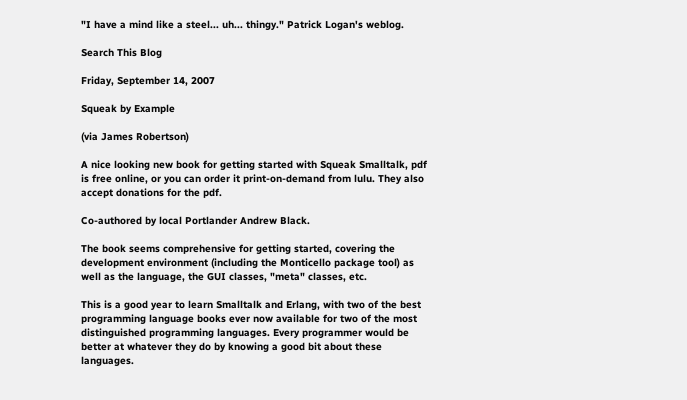"I have a mind like a steel... uh... thingy." Patrick Logan's weblog.

Search This Blog

Friday, September 14, 2007

Squeak by Example

(via James Robertson)

A nice looking new book for getting started with Squeak Smalltalk, pdf is free online, or you can order it print-on-demand from lulu. They also accept donations for the pdf.

Co-authored by local Portlander Andrew Black.

The book seems comprehensive for getting started, covering the development environment (including the Monticello package tool) as well as the language, the GUI classes, "meta" classes, etc.

This is a good year to learn Smalltalk and Erlang, with two of the best programming language books ever now available for two of the most distinguished programming languages. Every programmer would be better at whatever they do by knowing a good bit about these languages.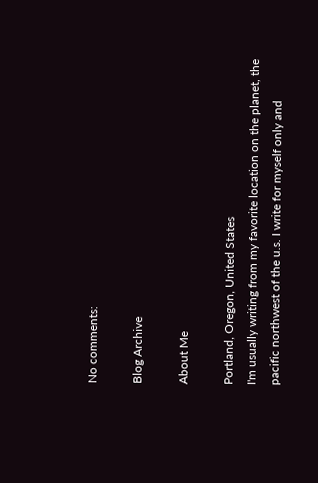No comments:

Blog Archive

About Me

Portland, Oregon, United States
I'm usually writing from my favorite location on the planet, the pacific northwest of the u.s. I write for myself only and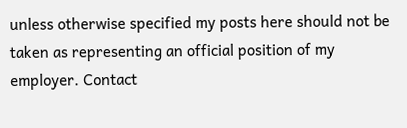unless otherwise specified my posts here should not be taken as representing an official position of my employer. Contact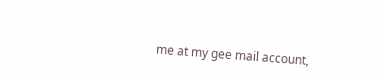me at my gee mail account,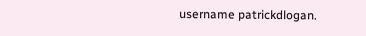username patrickdlogan.